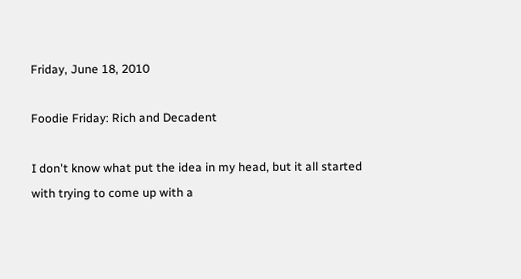Friday, June 18, 2010

Foodie Friday: Rich and Decadent

I don't know what put the idea in my head, but it all started with trying to come up with a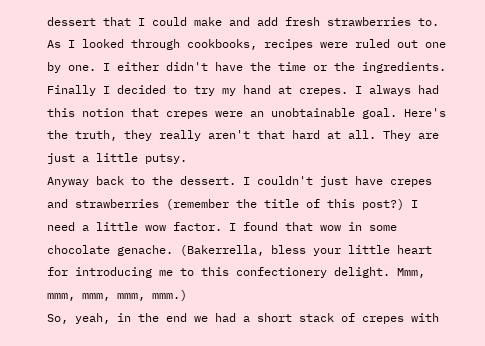dessert that I could make and add fresh strawberries to. As I looked through cookbooks, recipes were ruled out one by one. I either didn't have the time or the ingredients. Finally I decided to try my hand at crepes. I always had this notion that crepes were an unobtainable goal. Here's the truth, they really aren't that hard at all. They are just a little putsy.
Anyway back to the dessert. I couldn't just have crepes and strawberries (remember the title of this post?) I need a little wow factor. I found that wow in some chocolate genache. (Bakerrella, bless your little heart for introducing me to this confectionery delight. Mmm, mmm, mmm, mmm, mmm.)
So, yeah, in the end we had a short stack of crepes with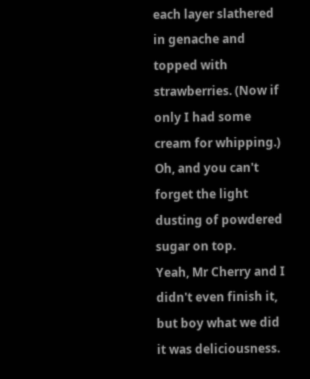each layer slathered in genache and topped with strawberries. (Now if only I had some cream for whipping.) Oh, and you can't forget the light dusting of powdered sugar on top.
Yeah, Mr Cherry and I didn't even finish it, but boy what we did it was deliciousness.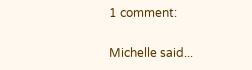1 comment:

Michelle said...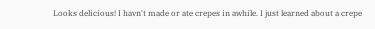Looks delicious! I havn't made or ate crepes in awhile. I just learned about a crepe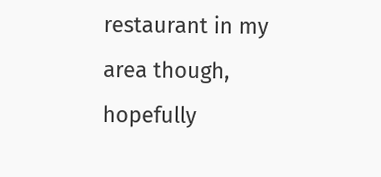restaurant in my area though, hopefully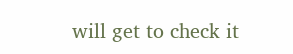will get to check it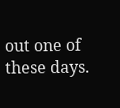out one of these days.